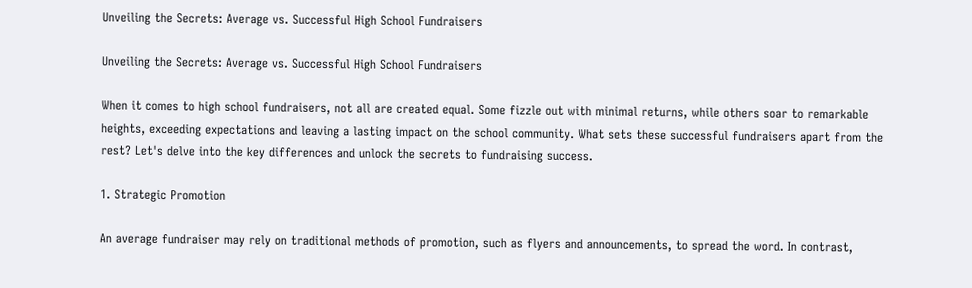Unveiling the Secrets: Average vs. Successful High School Fundraisers

Unveiling the Secrets: Average vs. Successful High School Fundraisers

When it comes to high school fundraisers, not all are created equal. Some fizzle out with minimal returns, while others soar to remarkable heights, exceeding expectations and leaving a lasting impact on the school community. What sets these successful fundraisers apart from the rest? Let's delve into the key differences and unlock the secrets to fundraising success.

1. Strategic Promotion

An average fundraiser may rely on traditional methods of promotion, such as flyers and announcements, to spread the word. In contrast,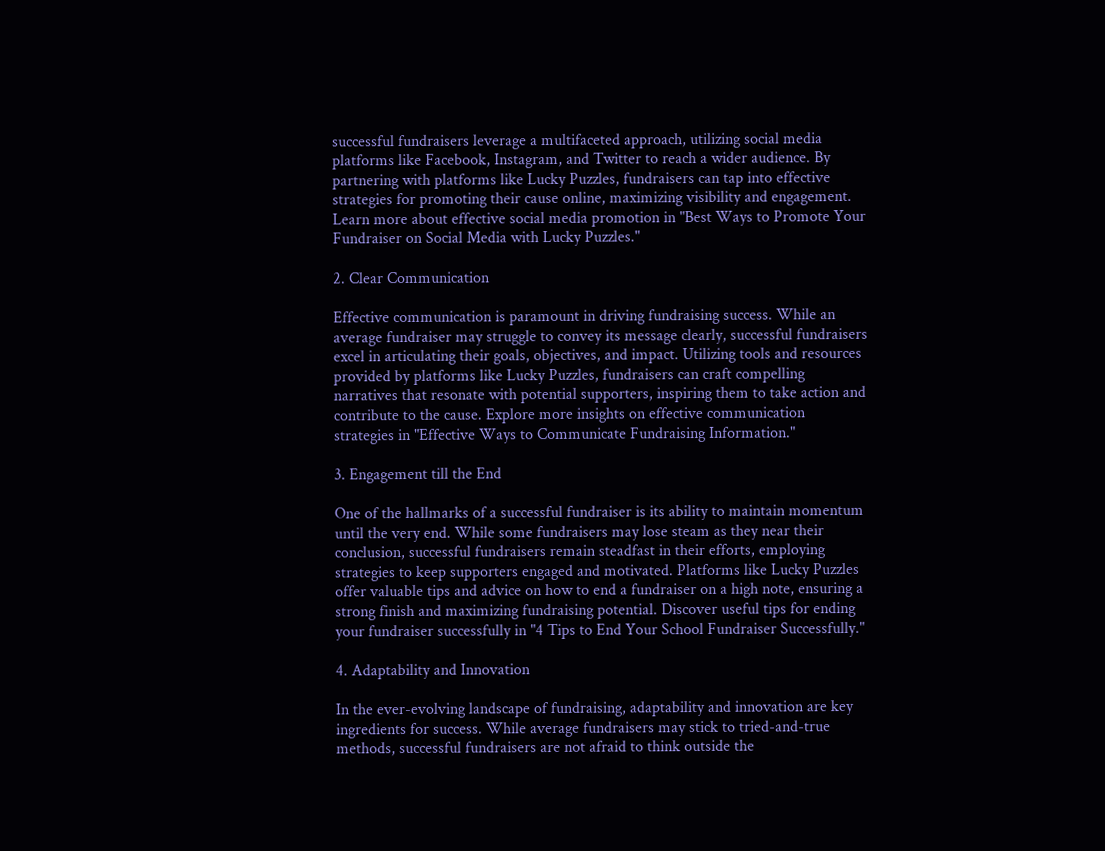successful fundraisers leverage a multifaceted approach, utilizing social media platforms like Facebook, Instagram, and Twitter to reach a wider audience. By partnering with platforms like Lucky Puzzles, fundraisers can tap into effective strategies for promoting their cause online, maximizing visibility and engagement. Learn more about effective social media promotion in "Best Ways to Promote Your Fundraiser on Social Media with Lucky Puzzles."

2. Clear Communication

Effective communication is paramount in driving fundraising success. While an average fundraiser may struggle to convey its message clearly, successful fundraisers excel in articulating their goals, objectives, and impact. Utilizing tools and resources provided by platforms like Lucky Puzzles, fundraisers can craft compelling narratives that resonate with potential supporters, inspiring them to take action and contribute to the cause. Explore more insights on effective communication strategies in "Effective Ways to Communicate Fundraising Information."

3. Engagement till the End

One of the hallmarks of a successful fundraiser is its ability to maintain momentum until the very end. While some fundraisers may lose steam as they near their conclusion, successful fundraisers remain steadfast in their efforts, employing strategies to keep supporters engaged and motivated. Platforms like Lucky Puzzles offer valuable tips and advice on how to end a fundraiser on a high note, ensuring a strong finish and maximizing fundraising potential. Discover useful tips for ending your fundraiser successfully in "4 Tips to End Your School Fundraiser Successfully."

4. Adaptability and Innovation

In the ever-evolving landscape of fundraising, adaptability and innovation are key ingredients for success. While average fundraisers may stick to tried-and-true methods, successful fundraisers are not afraid to think outside the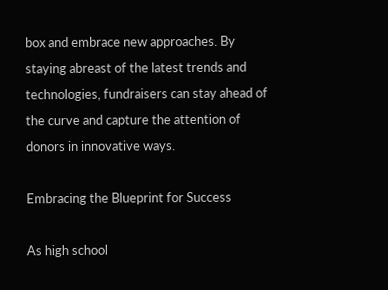box and embrace new approaches. By staying abreast of the latest trends and technologies, fundraisers can stay ahead of the curve and capture the attention of donors in innovative ways.

Embracing the Blueprint for Success

As high school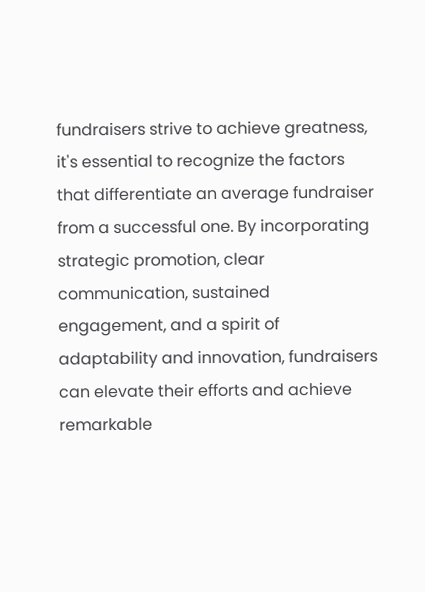fundraisers strive to achieve greatness, it's essential to recognize the factors that differentiate an average fundraiser from a successful one. By incorporating strategic promotion, clear communication, sustained engagement, and a spirit of adaptability and innovation, fundraisers can elevate their efforts and achieve remarkable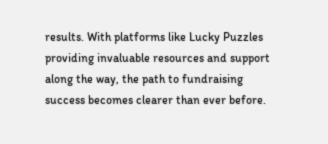results. With platforms like Lucky Puzzles providing invaluable resources and support along the way, the path to fundraising success becomes clearer than ever before.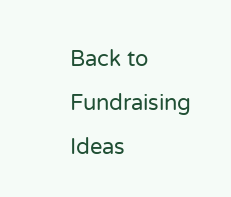Back to Fundraising Ideas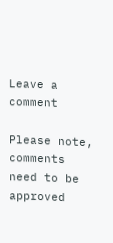Leave a comment

Please note, comments need to be approved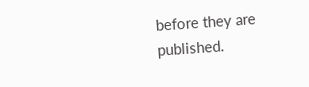before they are published.